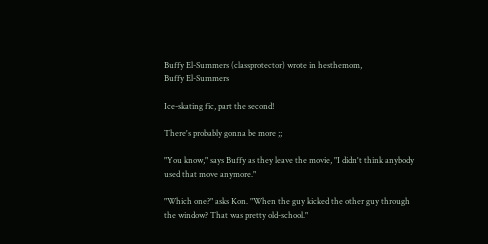Buffy El-Summers (classprotector) wrote in hesthemom,
Buffy El-Summers

Ice-skating fic, part the second!

There's probably gonna be more ;;

"You know," says Buffy as they leave the movie, "I didn't think anybody used that move anymore."

"Which one?" asks Kon. "When the guy kicked the other guy through the window? That was pretty old-school."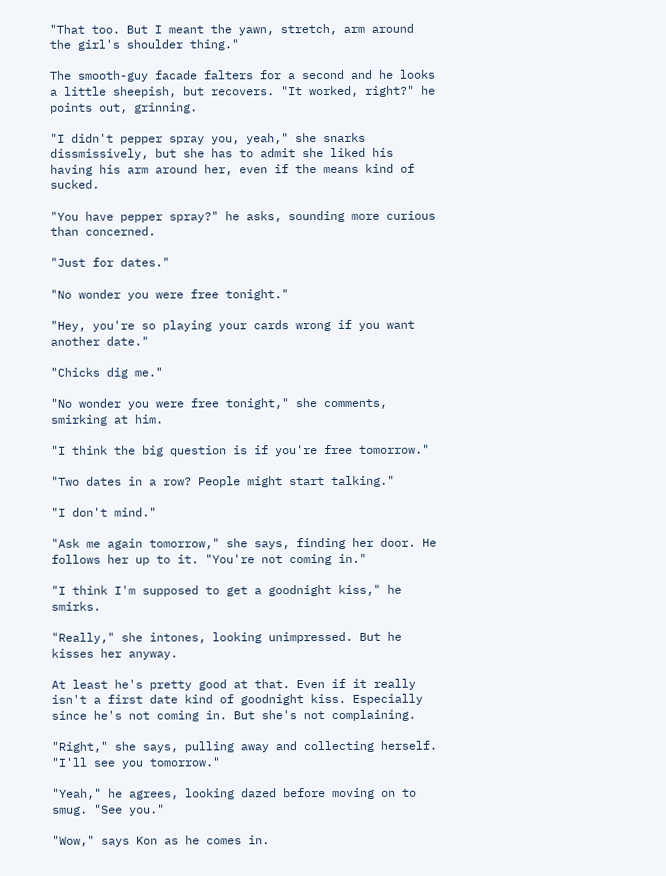"That too. But I meant the yawn, stretch, arm around the girl's shoulder thing."

The smooth-guy facade falters for a second and he looks a little sheepish, but recovers. "It worked, right?" he points out, grinning.

"I didn't pepper spray you, yeah," she snarks dissmissively, but she has to admit she liked his having his arm around her, even if the means kind of sucked.

"You have pepper spray?" he asks, sounding more curious than concerned.

"Just for dates."

"No wonder you were free tonight."

"Hey, you're so playing your cards wrong if you want another date."

"Chicks dig me."

"No wonder you were free tonight," she comments, smirking at him.

"I think the big question is if you're free tomorrow."

"Two dates in a row? People might start talking."

"I don't mind."

"Ask me again tomorrow," she says, finding her door. He follows her up to it. "You're not coming in."

"I think I'm supposed to get a goodnight kiss," he smirks.

"Really," she intones, looking unimpressed. But he kisses her anyway.

At least he's pretty good at that. Even if it really isn't a first date kind of goodnight kiss. Especially since he's not coming in. But she's not complaining.

"Right," she says, pulling away and collecting herself. "I'll see you tomorrow."

"Yeah," he agrees, looking dazed before moving on to smug. "See you."

"Wow," says Kon as he comes in.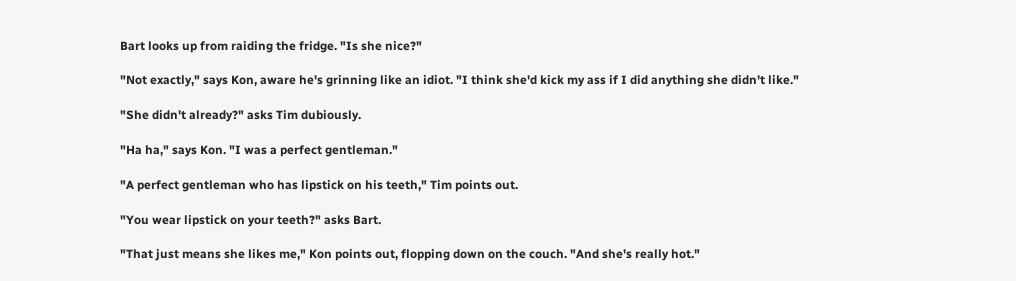Bart looks up from raiding the fridge. "Is she nice?"

"Not exactly," says Kon, aware he's grinning like an idiot. "I think she'd kick my ass if I did anything she didn't like."

"She didn't already?" asks Tim dubiously.

"Ha ha," says Kon. "I was a perfect gentleman."

"A perfect gentleman who has lipstick on his teeth," Tim points out.

"You wear lipstick on your teeth?" asks Bart.

"That just means she likes me," Kon points out, flopping down on the couch. "And she's really hot."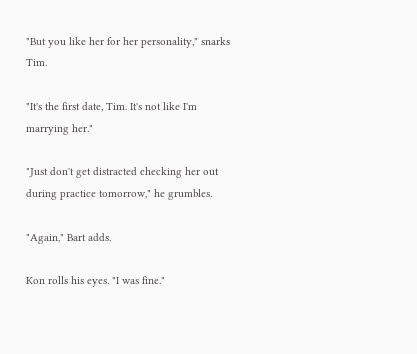"But you like her for her personality," snarks Tim.

"It's the first date, Tim. It's not like I'm marrying her."

"Just don't get distracted checking her out during practice tomorrow," he grumbles.

"Again," Bart adds.

Kon rolls his eyes. "I was fine."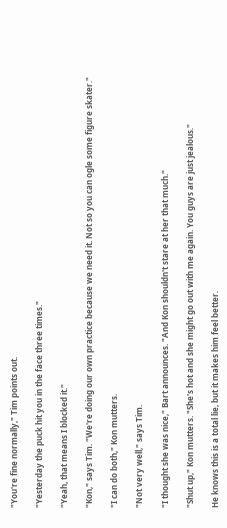"You're fine normally," Tim points out.

"Yesterday the puck hit you in the face three times."

"Yeah, that means I blocked it."

"Kon," says Tim. "We're doing our own practice because we need it. Not so you can ogle some figure skater."

"I can do both," Kon mutters.

"Not very well," says Tim.

"I thought she was nice," Bart announces. "And Kon shouldn't stare at her that much."

"Shut up," Kon mutters. "She's hot and she might go out with me again. You guys are just jealous."

He knows this is a total lie, but it makes him feel better.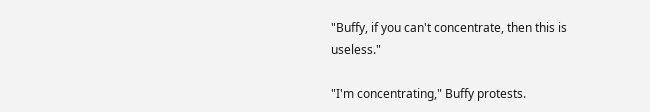"Buffy, if you can't concentrate, then this is useless."

"I'm concentrating," Buffy protests.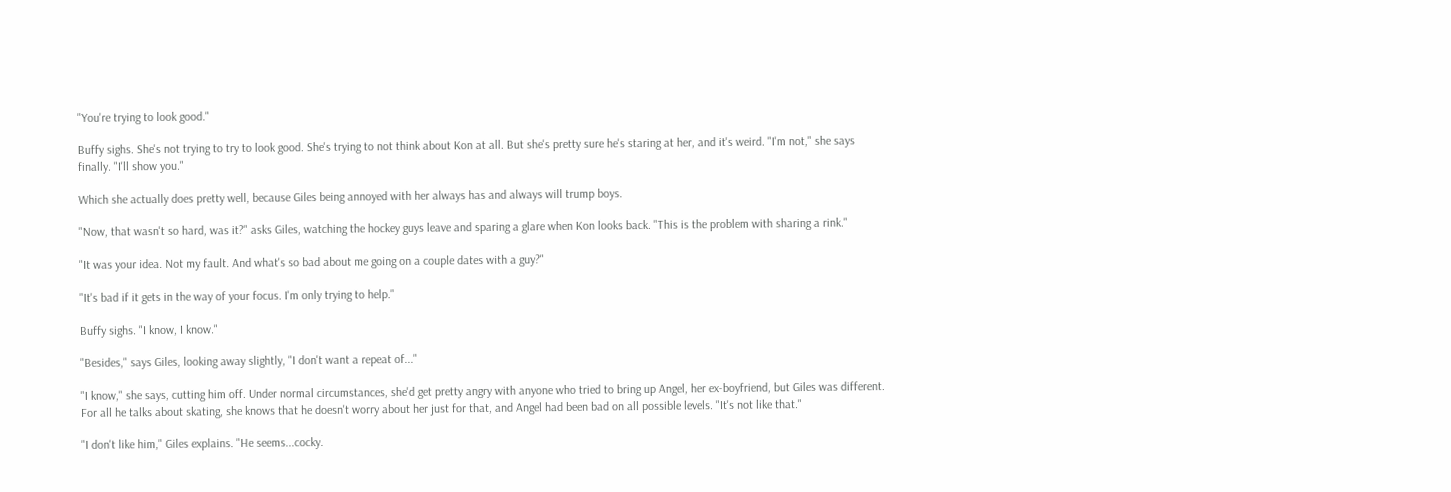"You're trying to look good."

Buffy sighs. She's not trying to try to look good. She's trying to not think about Kon at all. But she's pretty sure he's staring at her, and it's weird. "I'm not," she says finally. "I'll show you."

Which she actually does pretty well, because Giles being annoyed with her always has and always will trump boys.

"Now, that wasn't so hard, was it?" asks Giles, watching the hockey guys leave and sparing a glare when Kon looks back. "This is the problem with sharing a rink."

"It was your idea. Not my fault. And what's so bad about me going on a couple dates with a guy?"

"It's bad if it gets in the way of your focus. I'm only trying to help."

Buffy sighs. "I know, I know."

"Besides," says Giles, looking away slightly, "I don't want a repeat of..."

"I know," she says, cutting him off. Under normal circumstances, she'd get pretty angry with anyone who tried to bring up Angel, her ex-boyfriend, but Giles was different. For all he talks about skating, she knows that he doesn't worry about her just for that, and Angel had been bad on all possible levels. "It's not like that."

"I don't like him," Giles explains. "He seems...cocky.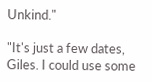Unkind."

"It's just a few dates, Giles. I could use some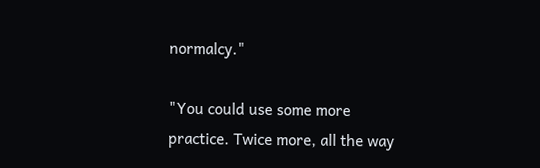normalcy."

"You could use some more practice. Twice more, all the way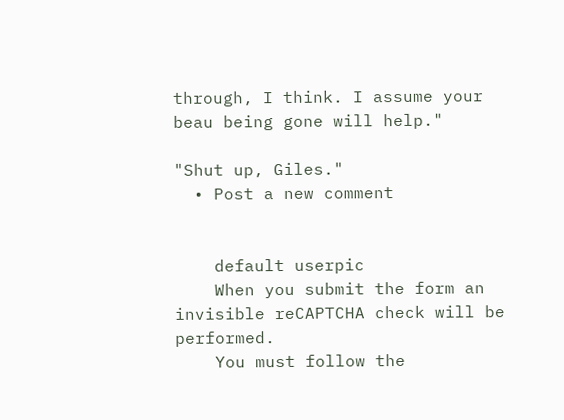through, I think. I assume your beau being gone will help."

"Shut up, Giles."
  • Post a new comment


    default userpic
    When you submit the form an invisible reCAPTCHA check will be performed.
    You must follow the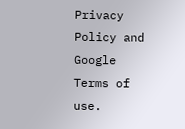Privacy Policy and Google Terms of use.